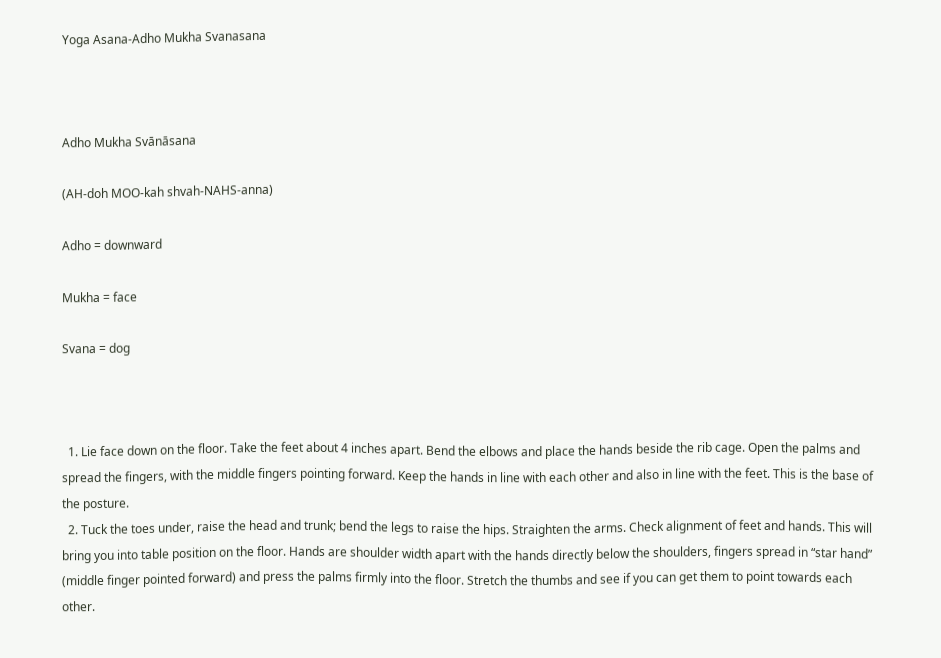Yoga Asana-Adho Mukha Svanasana



Adho Mukha Svānāsana

(AH-doh MOO-kah shvah-NAHS-anna)

Adho = downward

Mukha = face

Svana = dog



  1. Lie face down on the floor. Take the feet about 4 inches apart. Bend the elbows and place the hands beside the rib cage. Open the palms and spread the fingers, with the middle fingers pointing forward. Keep the hands in line with each other and also in line with the feet. This is the base of the posture.
  2. Tuck the toes under, raise the head and trunk; bend the legs to raise the hips. Straighten the arms. Check alignment of feet and hands. This will bring you into table position on the floor. Hands are shoulder width apart with the hands directly below the shoulders, fingers spread in “star hand” (middle finger pointed forward) and press the palms firmly into the floor. Stretch the thumbs and see if you can get them to point towards each other.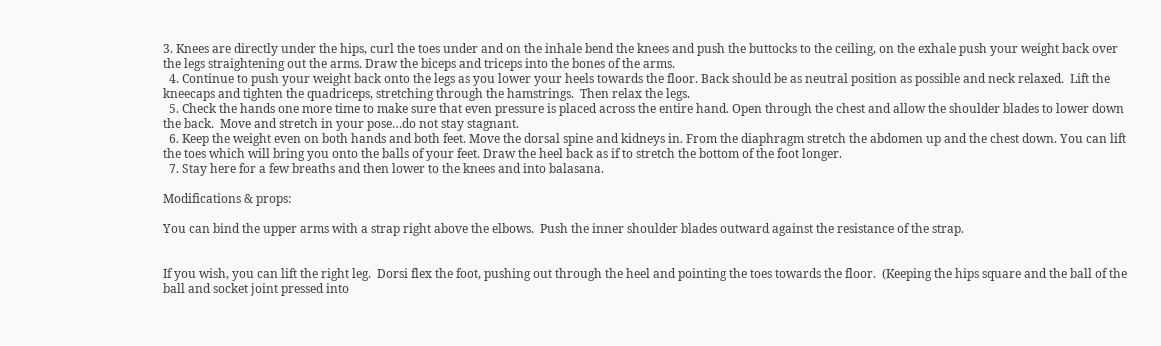3. Knees are directly under the hips, curl the toes under and on the inhale bend the knees and push the buttocks to the ceiling, on the exhale push your weight back over the legs straightening out the arms. Draw the biceps and triceps into the bones of the arms.
  4. Continue to push your weight back onto the legs as you lower your heels towards the floor. Back should be as neutral position as possible and neck relaxed.  Lift the kneecaps and tighten the quadriceps, stretching through the hamstrings.  Then relax the legs.
  5. Check the hands one more time to make sure that even pressure is placed across the entire hand. Open through the chest and allow the shoulder blades to lower down the back.  Move and stretch in your pose…do not stay stagnant.
  6. Keep the weight even on both hands and both feet. Move the dorsal spine and kidneys in. From the diaphragm stretch the abdomen up and the chest down. You can lift the toes which will bring you onto the balls of your feet. Draw the heel back as if to stretch the bottom of the foot longer.
  7. Stay here for a few breaths and then lower to the knees and into balasana.

Modifications & props:

You can bind the upper arms with a strap right above the elbows.  Push the inner shoulder blades outward against the resistance of the strap.


If you wish, you can lift the right leg.  Dorsi flex the foot, pushing out through the heel and pointing the toes towards the floor.  (Keeping the hips square and the ball of the ball and socket joint pressed into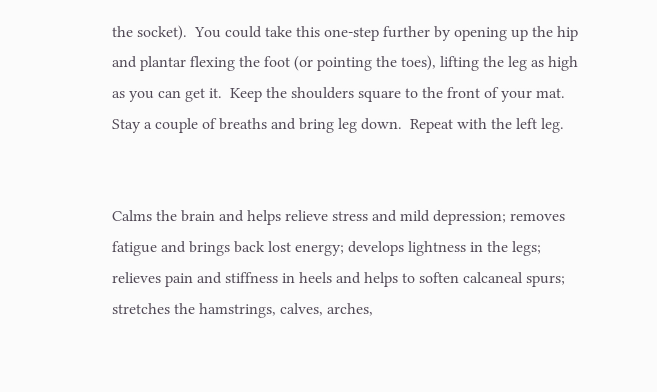the socket).  You could take this one-step further by opening up the hip and plantar flexing the foot (or pointing the toes), lifting the leg as high as you can get it.  Keep the shoulders square to the front of your mat. Stay a couple of breaths and bring leg down.  Repeat with the left leg.


Calms the brain and helps relieve stress and mild depression; removes fatigue and brings back lost energy; develops lightness in the legs; relieves pain and stiffness in heels and helps to soften calcaneal spurs; stretches the hamstrings, calves, arches,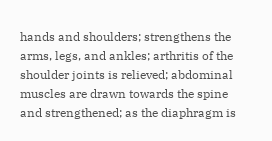hands and shoulders; strengthens the arms, legs, and ankles; arthritis of the shoulder joints is relieved; abdominal muscles are drawn towards the spine and strengthened; as the diaphragm is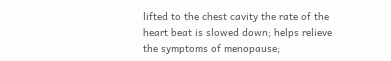lifted to the chest cavity the rate of the heart beat is slowed down; helps relieve the symptoms of menopause;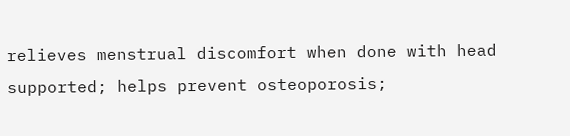relieves menstrual discomfort when done with head supported; helps prevent osteoporosis;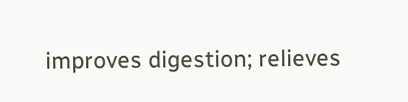improves digestion; relieves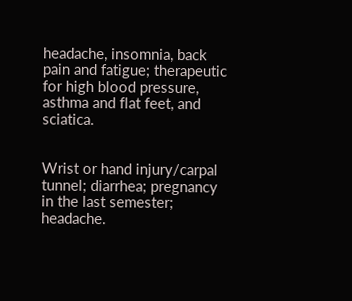headache, insomnia, back pain and fatigue; therapeutic for high blood pressure, asthma and flat feet, and sciatica.


Wrist or hand injury/carpal tunnel; diarrhea; pregnancy in the last semester; headache.